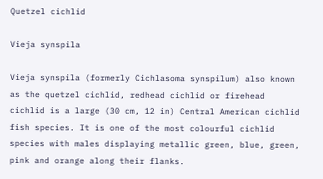Quetzel cichlid

Vieja synspila

Vieja synspila (formerly Cichlasoma synspilum) also known as the quetzel cichlid, redhead cichlid or firehead cichlid is a large (30 cm, 12 in) Central American cichlid fish species. It is one of the most colourful cichlid species with males displaying metallic green, blue, green, pink and orange along their flanks.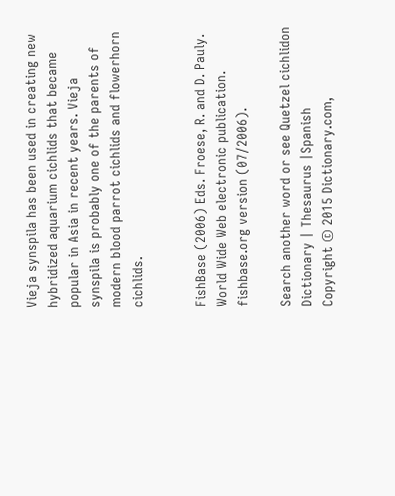Vieja synspila has been used in creating new hybridized aquarium cichlids that became popular in Asia in recent years. Vieja synspila is probably one of the parents of modern blood parrot cichlids and flowerhorn cichlids.


FishBase (2006) Eds. Froese, R. and D. Pauly. World Wide Web electronic publication. fishbase.org version (07/2006).

Search another word or see Quetzel cichlidon Dictionary | Thesaurus |Spanish
Copyright © 2015 Dictionary.com,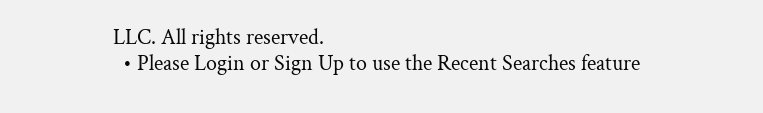LLC. All rights reserved.
  • Please Login or Sign Up to use the Recent Searches feature